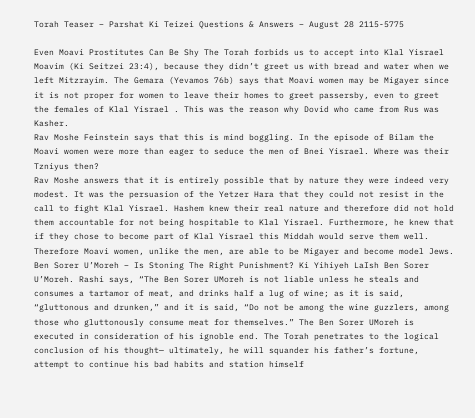Torah Teaser – Parshat Ki Teizei Questions & Answers – August 28 2115-5775

Even Moavi Prostitutes Can Be Shy The Torah forbids us to accept into Klal Yisrael Moavim (Ki Seitzei 23:4), because they didn’t greet us with bread and water when we left Mitzrayim. The Gemara (Yevamos 76b) says that Moavi women may be Migayer since it is not proper for women to leave their homes to greet passersby, even to greet the females of Klal Yisrael . This was the reason why Dovid who came from Rus was Kasher.
Rav Moshe Feinstein says that this is mind boggling. In the episode of Bilam the Moavi women were more than eager to seduce the men of Bnei Yisrael. Where was their Tzniyus then?
Rav Moshe answers that it is entirely possible that by nature they were indeed very modest. It was the persuasion of the Yetzer Hara that they could not resist in the call to fight Klal Yisrael. Hashem knew their real nature and therefore did not hold them accountable for not being hospitable to Klal Yisrael. Furthermore, he knew that if they chose to become part of Klal Yisrael this Middah would serve them well. Therefore Moavi women, unlike the men, are able to be Migayer and become model Jews.
Ben Sorer U’Moreh – Is Stoning The Right Punishment? Ki Yihiyeh LaIsh Ben Sorer U’Moreh. Rashi says, “The Ben Sorer UMoreh is not liable unless he steals and consumes a tartamor of meat, and drinks half a lug of wine; as it is said, “gluttonous and drunken,” and it is said, “Do not be among the wine guzzlers, among those who gluttonously consume meat for themselves.” The Ben Sorer UMoreh is executed in consideration of his ignoble end. The Torah penetrates to the logical conclusion of his thought— ultimately, he will squander his father’s fortune, attempt to continue his bad habits and station himself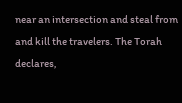near an intersection and steal from and kill the travelers. The Torah declares,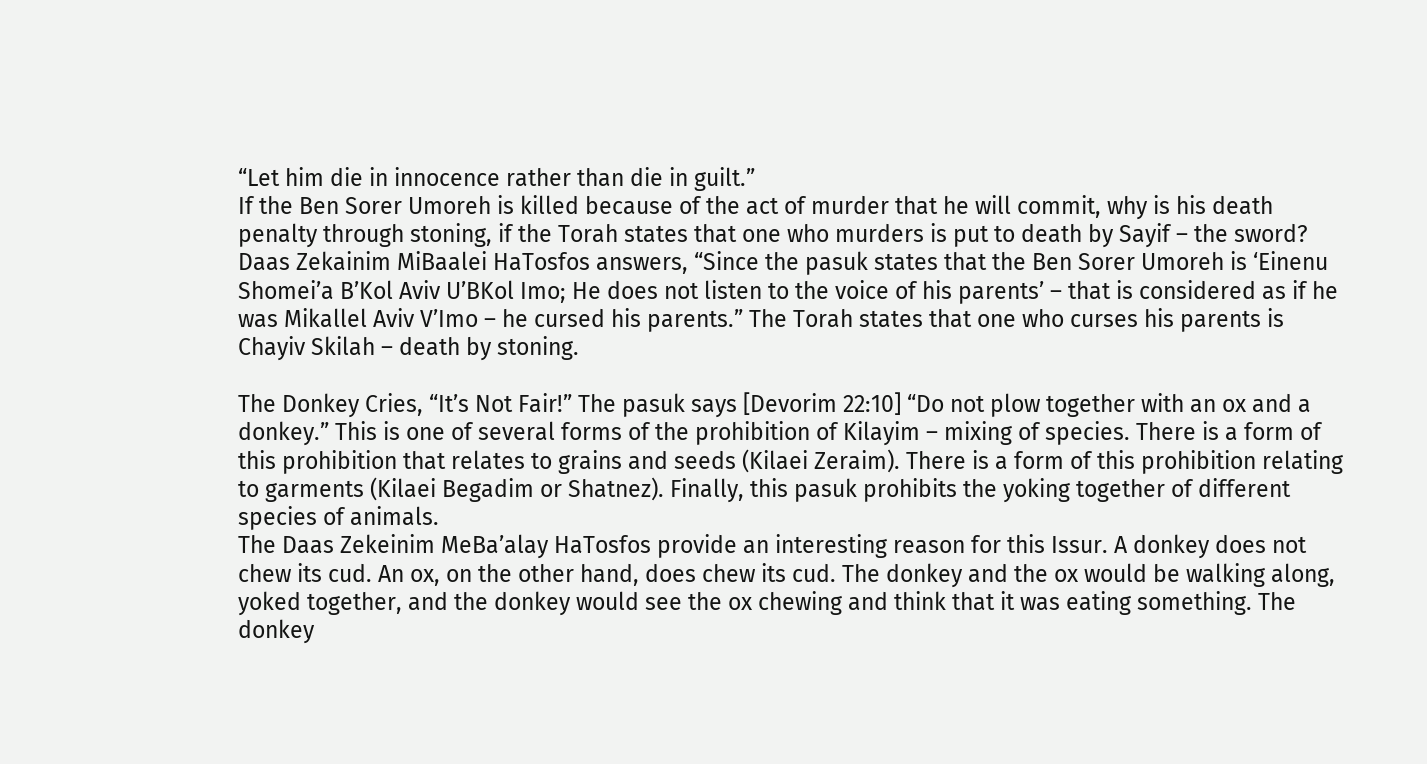“Let him die in innocence rather than die in guilt.”
If the Ben Sorer Umoreh is killed because of the act of murder that he will commit, why is his death penalty through stoning, if the Torah states that one who murders is put to death by Sayif – the sword? Daas Zekainim MiBaalei HaTosfos answers, “Since the pasuk states that the Ben Sorer Umoreh is ‘Einenu Shomei’a B’Kol Aviv U’BKol Imo; He does not listen to the voice of his parents’ – that is considered as if he was Mikallel Aviv V’Imo – he cursed his parents.” The Torah states that one who curses his parents is Chayiv Skilah – death by stoning.

The Donkey Cries, “It’s Not Fair!” The pasuk says [Devorim 22:10] “Do not plow together with an ox and a donkey.” This is one of several forms of the prohibition of Kilayim – mixing of species. There is a form of this prohibition that relates to grains and seeds (Kilaei Zeraim). There is a form of this prohibition relating to garments (Kilaei Begadim or Shatnez). Finally, this pasuk prohibits the yoking together of different species of animals.
The Daas Zekeinim MeBa’alay HaTosfos provide an interesting reason for this Issur. A donkey does not chew its cud. An ox, on the other hand, does chew its cud. The donkey and the ox would be walking along, yoked together, and the donkey would see the ox chewing and think that it was eating something. The donkey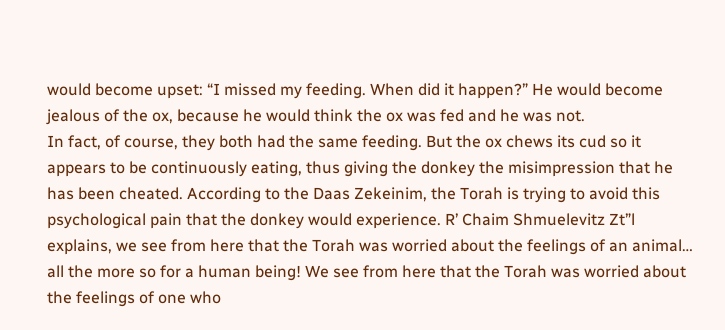would become upset: “I missed my feeding. When did it happen?” He would become jealous of the ox, because he would think the ox was fed and he was not.
In fact, of course, they both had the same feeding. But the ox chews its cud so it appears to be continuously eating, thus giving the donkey the misimpression that he has been cheated. According to the Daas Zekeinim, the Torah is trying to avoid this psychological pain that the donkey would experience. R’ Chaim Shmuelevitz Zt”l explains, we see from here that the Torah was worried about the feelings of an animal… all the more so for a human being! We see from here that the Torah was worried about the feelings of one who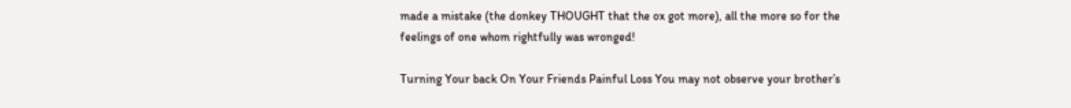made a mistake (the donkey THOUGHT that the ox got more), all the more so for the feelings of one whom rightfully was wronged!

Turning Your back On Your Friends Painful Loss You may not observe your brother’s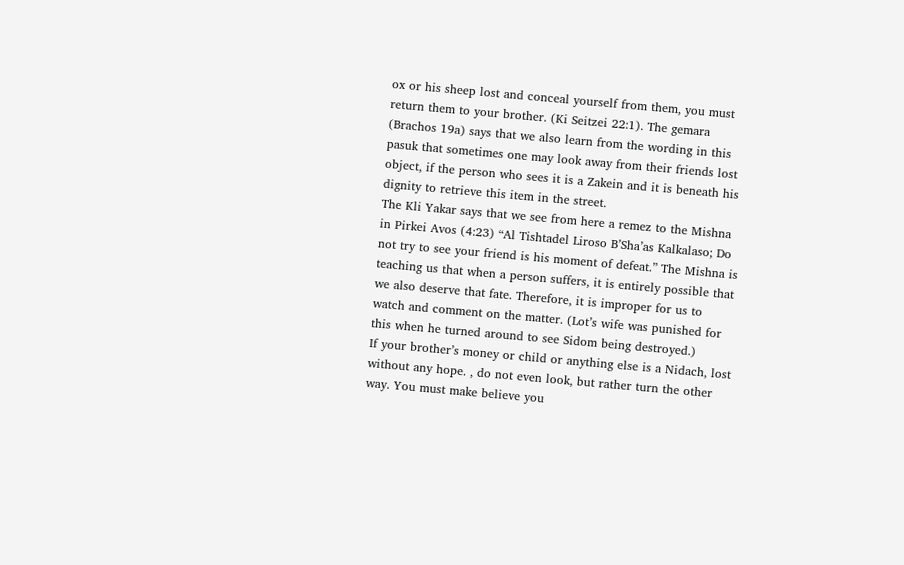ox or his sheep lost and conceal yourself from them, you must return them to your brother. (Ki Seitzei 22:1). The gemara (Brachos 19a) says that we also learn from the wording in this pasuk that sometimes one may look away from their friends lost object, if the person who sees it is a Zakein and it is beneath his dignity to retrieve this item in the street.
The Kli Yakar says that we see from here a remez to the Mishna in Pirkei Avos (4:23) “Al Tishtadel Liroso B’Sha’as Kalkalaso; Do not try to see your friend is his moment of defeat.” The Mishna is teaching us that when a person suffers, it is entirely possible that we also deserve that fate. Therefore, it is improper for us to watch and comment on the matter. (Lot’s wife was punished for this when he turned around to see Sidom being destroyed.)
If your brother’s money or child or anything else is a Nidach, lost without any hope. , do not even look, but rather turn the other way. You must make believe you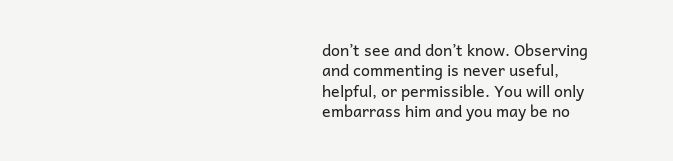don’t see and don’t know. Observing and commenting is never useful, helpful, or permissible. You will only embarrass him and you may be no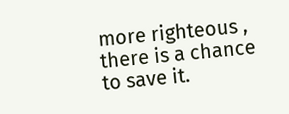more righteous , there is a chance to save it.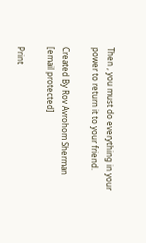Then , you must do everything in your power to return it to your friend.

Created By Rov Avrohom Sherman
[email protected]

Print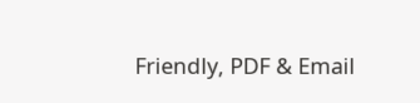Friendly, PDF & Email